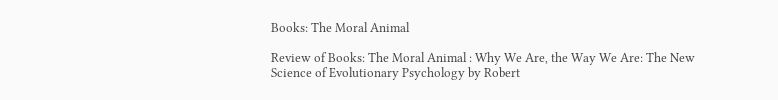Books: The Moral Animal

Review of Books: The Moral Animal : Why We Are, the Way We Are: The New Science of Evolutionary Psychology by Robert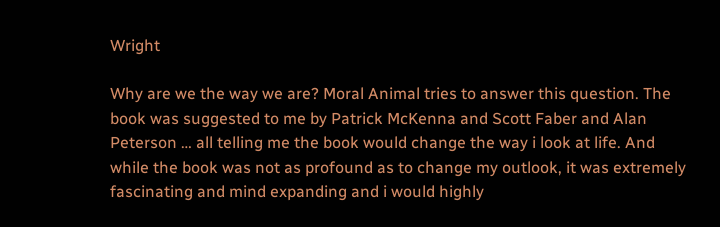Wright

Why are we the way we are? Moral Animal tries to answer this question. The book was suggested to me by Patrick McKenna and Scott Faber and Alan Peterson … all telling me the book would change the way i look at life. And while the book was not as profound as to change my outlook, it was extremely fascinating and mind expanding and i would highly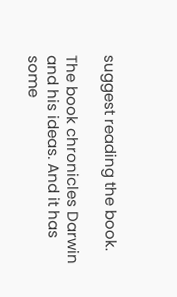suggest reading the book.

The book chronicles Darwin and his ideas. And it has some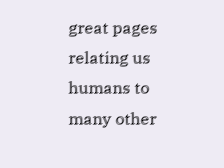great pages relating us humans to many other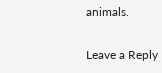animals.

Leave a Reply